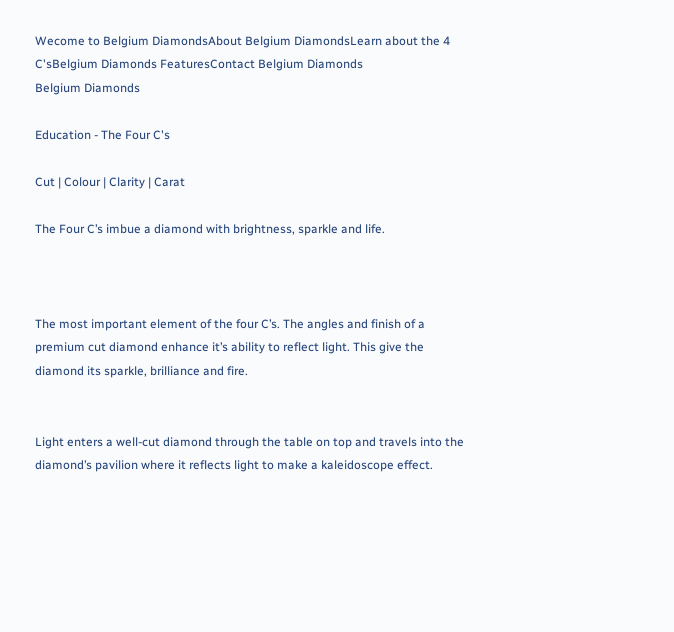Wecome to Belgium DiamondsAbout Belgium DiamondsLearn about the 4 C'sBelgium Diamonds FeaturesContact Belgium Diamonds
Belgium Diamonds

Education - The Four C's

Cut | Colour | Clarity | Carat

The Four C’s imbue a diamond with brightness, sparkle and life.



The most important element of the four C’s. The angles and finish of a premium cut diamond enhance it’s ability to reflect light. This give the diamond its sparkle, brilliance and fire.


Light enters a well-cut diamond through the table on top and travels into the diamond’s pavilion where it reflects light to make a kaleidoscope effect.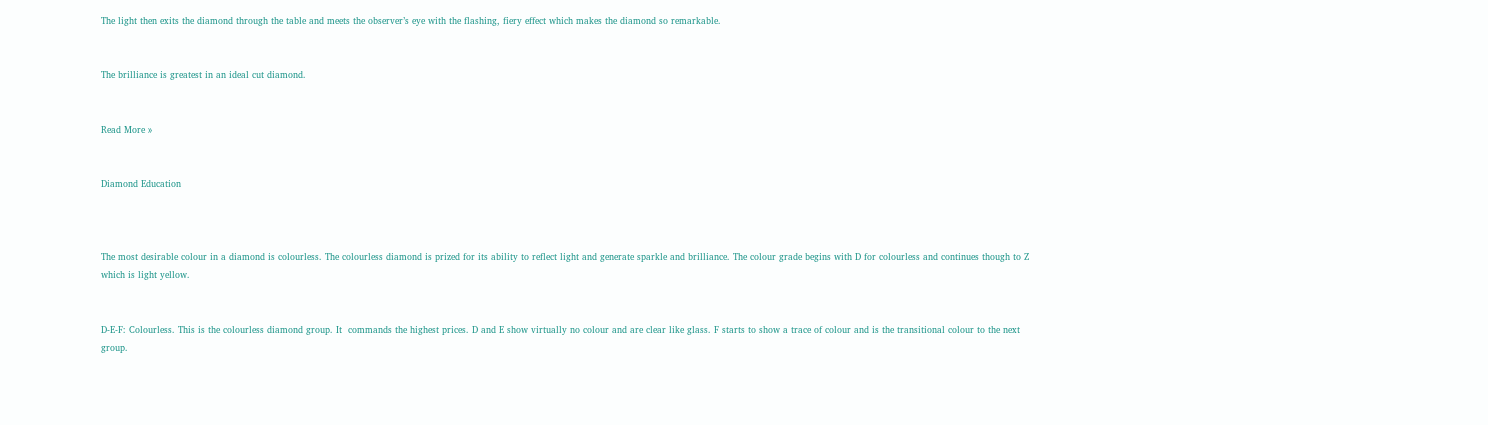The light then exits the diamond through the table and meets the observer’s eye with the flashing, fiery effect which makes the diamond so remarkable.


The brilliance is greatest in an ideal cut diamond.


Read More »


Diamond Education



The most desirable colour in a diamond is colourless. The colourless diamond is prized for its ability to reflect light and generate sparkle and brilliance. The colour grade begins with D for colourless and continues though to Z which is light yellow.


D-E-F: Colourless. This is the colourless diamond group. It  commands the highest prices. D and E show virtually no colour and are clear like glass. F starts to show a trace of colour and is the transitional colour to the next group.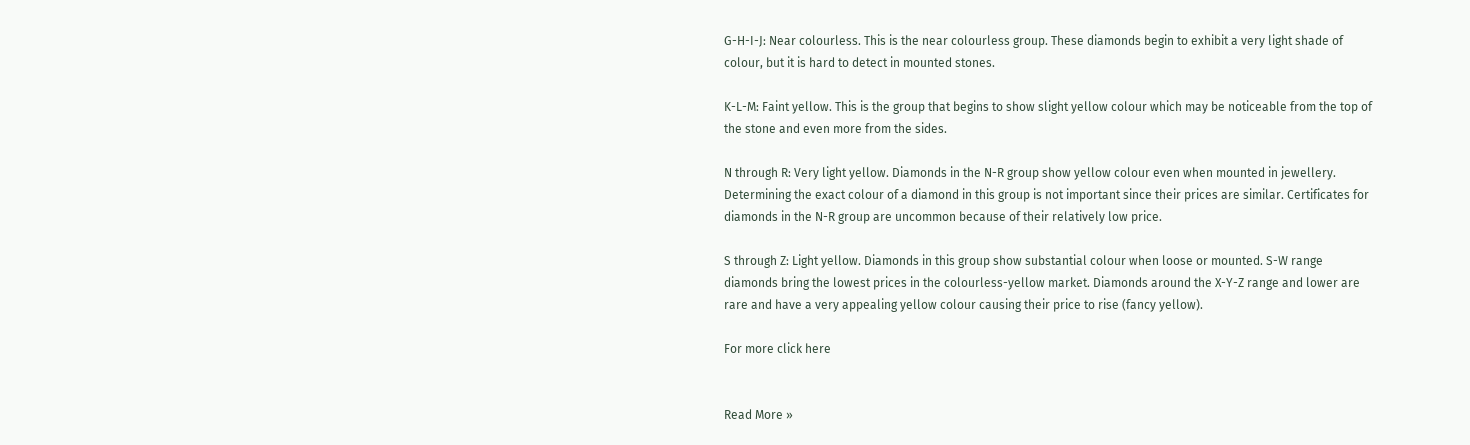G-H-I-J: Near colourless. This is the near colourless group. These diamonds begin to exhibit a very light shade of colour, but it is hard to detect in mounted stones.

K-L-M: Faint yellow. This is the group that begins to show slight yellow colour which may be noticeable from the top of the stone and even more from the sides.

N through R: Very light yellow. Diamonds in the N-R group show yellow colour even when mounted in jewellery. Determining the exact colour of a diamond in this group is not important since their prices are similar. Certificates for diamonds in the N-R group are uncommon because of their relatively low price.

S through Z: Light yellow. Diamonds in this group show substantial colour when loose or mounted. S-W range diamonds bring the lowest prices in the colourless-yellow market. Diamonds around the X-Y-Z range and lower are rare and have a very appealing yellow colour causing their price to rise (fancy yellow).

For more click here


Read More »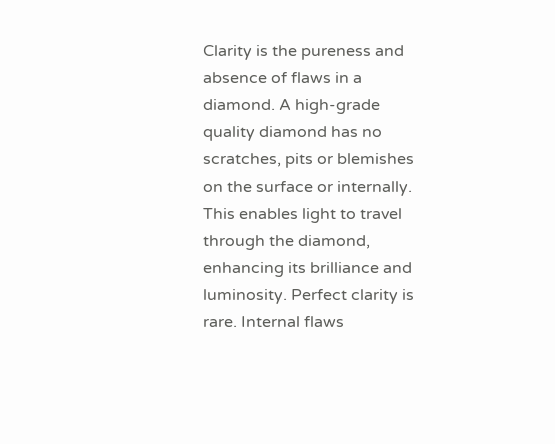Clarity is the pureness and absence of flaws in a diamond. A high-grade quality diamond has no scratches, pits or blemishes on the surface or internally. This enables light to travel through the diamond, enhancing its brilliance and luminosity. Perfect clarity is rare. Internal flaws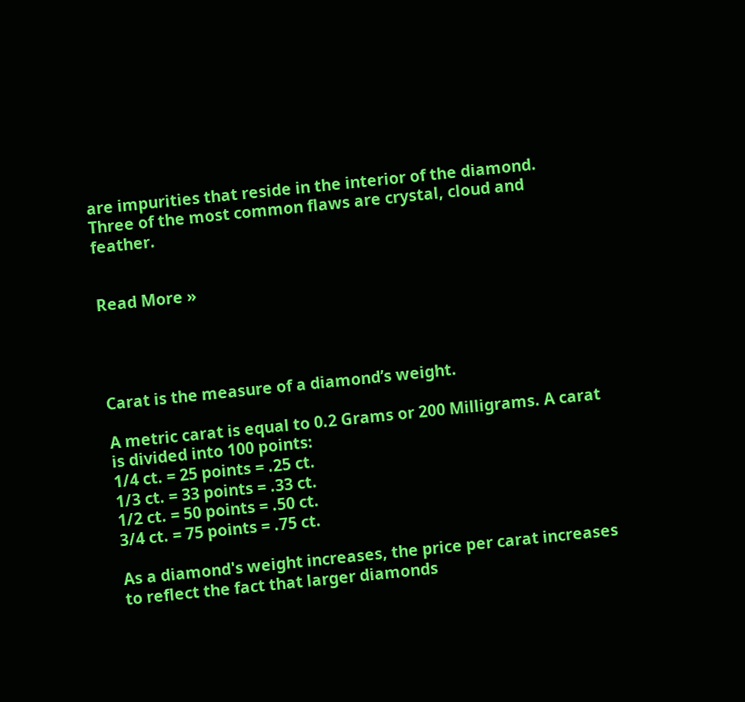are impurities that reside in the interior of the diamond. Three of the most common flaws are crystal, cloud and feather.


Read More »




Carat is the measure of a diamond’s weight.

A metric carat is equal to 0.2 Grams or 200 Milligrams. A carat is divided into 100 points:
1/4 ct. = 25 points = .25 ct.
1/3 ct. = 33 points = .33 ct.
1/2 ct. = 50 points = .50 ct.
3/4 ct. = 75 points = .75 ct.

As a diamond's weight increases, the price per carat increases to reflect the fact that larger diamonds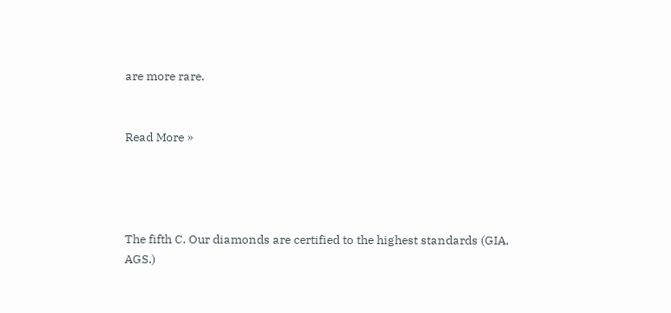are more rare.


Read More »




The fifth C. Our diamonds are certified to the highest standards (GIA, AGS.)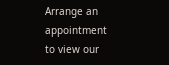Arrange an appointment to view our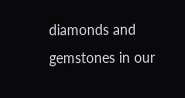diamonds and gemstones in our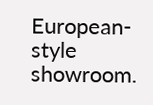European-style showroom.